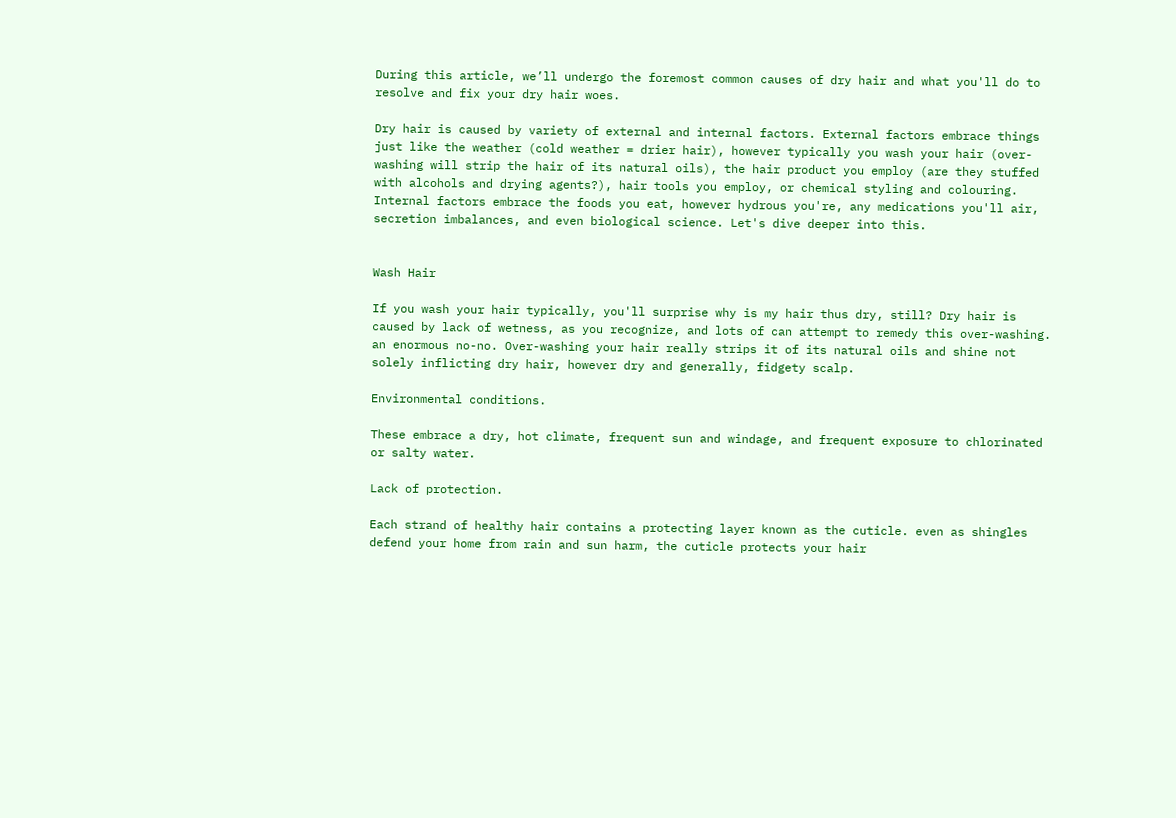During this article, we’ll undergo the foremost common causes of dry hair and what you'll do to resolve and fix your dry hair woes.

Dry hair is caused by variety of external and internal factors. External factors embrace things just like the weather (cold weather = drier hair), however typically you wash your hair (over-washing will strip the hair of its natural oils), the hair product you employ (are they stuffed with alcohols and drying agents?), hair tools you employ, or chemical styling and colouring. Internal factors embrace the foods you eat, however hydrous you're, any medications you'll air, secretion imbalances, and even biological science. Let's dive deeper into this.


Wash Hair

If you wash your hair typically, you'll surprise why is my hair thus dry, still? Dry hair is caused by lack of wetness, as you recognize, and lots of can attempt to remedy this over-washing. an enormous no-no. Over-washing your hair really strips it of its natural oils and shine not solely inflicting dry hair, however dry and generally, fidgety scalp.

Environmental conditions.

These embrace a dry, hot climate, frequent sun and windage, and frequent exposure to chlorinated or salty water.

Lack of protection.

Each strand of healthy hair contains a protecting layer known as the cuticle. even as shingles defend your home from rain and sun harm, the cuticle protects your hair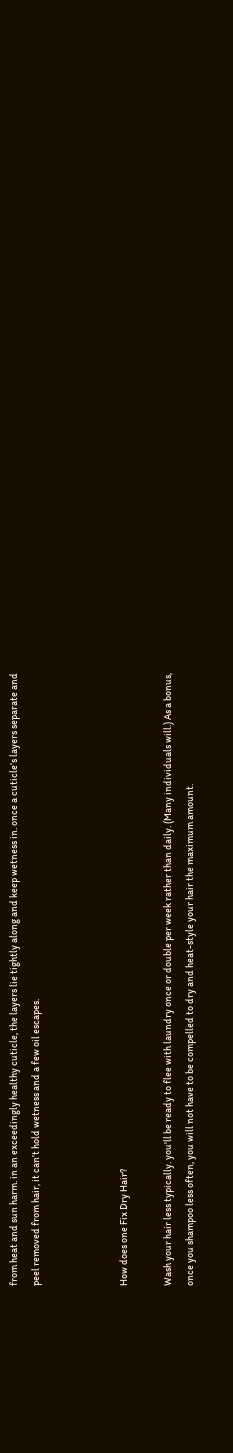from heat and sun harm. in an exceedingly healthy cuticle, the layers lie tightly along and keep wetness in. once a cuticle’s layers separate and peel removed from hair, it can’t hold wetness and a few oil escapes.



How does one Fix Dry Hair?

Wash your hair less typically. you'll be ready to flee with laundry once or double per week rather than daily. (Many individuals will.) As a bonus, once you shampoo less often, you will not have to be compelled to dry and heat-style your hair the maximum amount.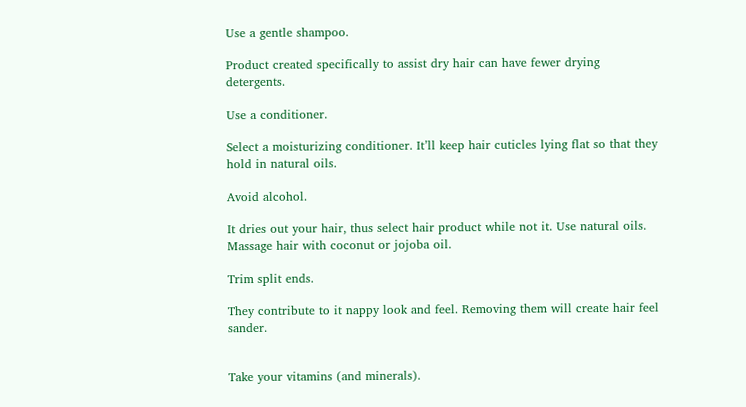Use a gentle shampoo.

Product created specifically to assist dry hair can have fewer drying detergents.

Use a conditioner.

Select a moisturizing conditioner. It’ll keep hair cuticles lying flat so that they hold in natural oils.

Avoid alcohol.

It dries out your hair, thus select hair product while not it. Use natural oils. Massage hair with coconut or jojoba oil.

Trim split ends.

They contribute to it nappy look and feel. Removing them will create hair feel sander.


Take your vitamins (and minerals).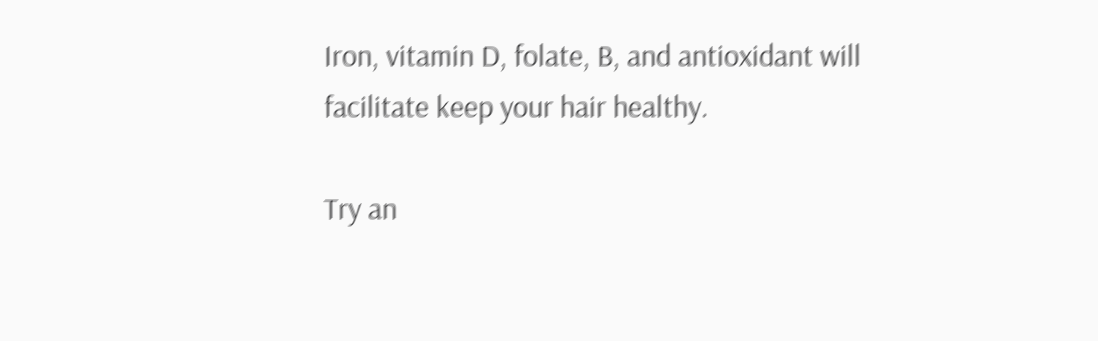Iron, vitamin D, folate, B, and antioxidant will facilitate keep your hair healthy.

Try an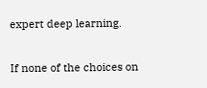expert deep learning.

If none of the choices on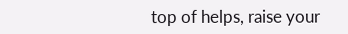top of helps, raise your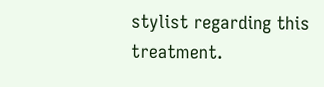stylist regarding this treatment.